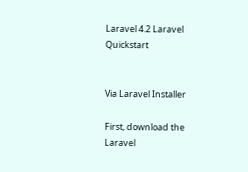Laravel 4.2 Laravel Quickstart


Via Laravel Installer

First, download the Laravel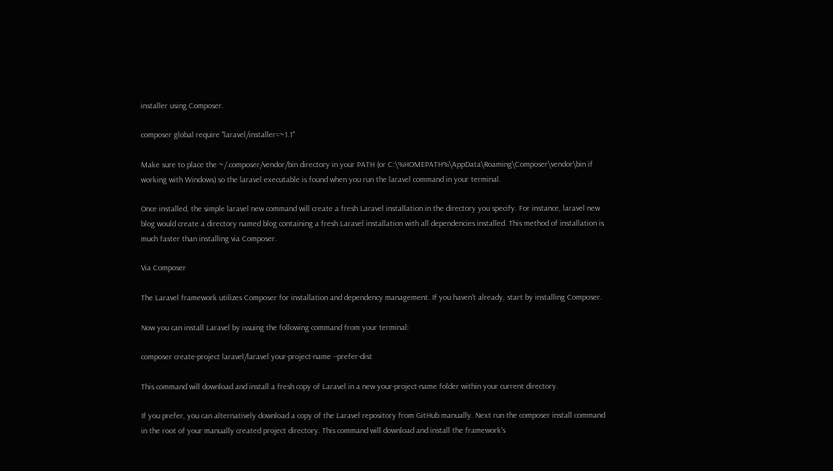installer using Composer.

composer global require "laravel/installer=~1.1"

Make sure to place the ~/.composer/vendor/bin directory in your PATH (or C:\%HOMEPATH%\AppData\Roaming\Composer\vendor\bin if working with Windows) so the laravel executable is found when you run the laravel command in your terminal.

Once installed, the simple laravel new command will create a fresh Laravel installation in the directory you specify. For instance, laravel new blog would create a directory named blog containing a fresh Laravel installation with all dependencies installed. This method of installation is much faster than installing via Composer.

Via Composer

The Laravel framework utilizes Composer for installation and dependency management. If you haven't already, start by installing Composer.

Now you can install Laravel by issuing the following command from your terminal:

composer create-project laravel/laravel your-project-name --prefer-dist

This command will download and install a fresh copy of Laravel in a new your-project-name folder within your current directory.

If you prefer, you can alternatively download a copy of the Laravel repository from GitHub manually. Next run the composer install command in the root of your manually created project directory. This command will download and install the framework's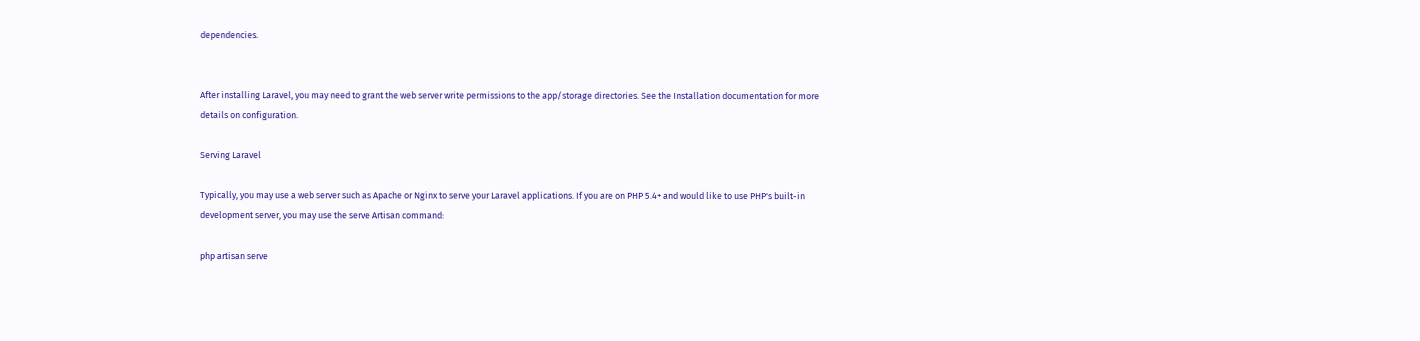dependencies.


After installing Laravel, you may need to grant the web server write permissions to the app/storage directories. See the Installation documentation for more details on configuration.

Serving Laravel

Typically, you may use a web server such as Apache or Nginx to serve your Laravel applications. If you are on PHP 5.4+ and would like to use PHP's built-in development server, you may use the serve Artisan command:

php artisan serve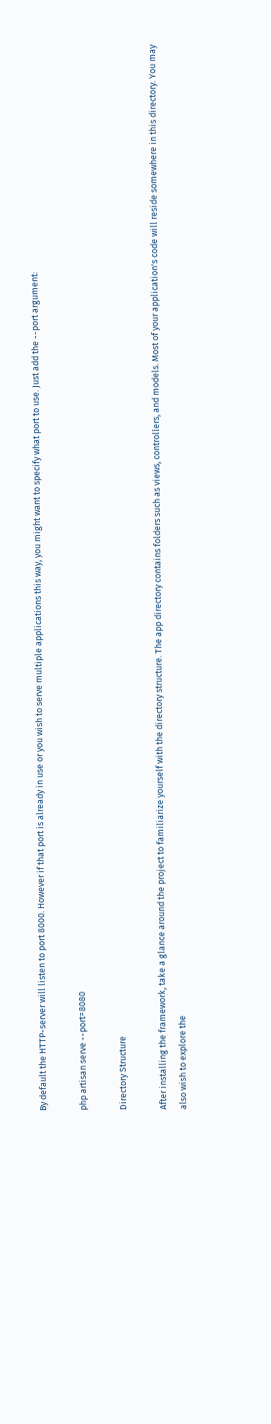By default the HTTP-server will listen to port 8000. However if that port is already in use or you wish to serve multiple applications this way, you might want to specify what port to use. Just add the --port argument:

php artisan serve --port=8080

Directory Structure

After installing the framework, take a glance around the project to familiarize yourself with the directory structure. The app directory contains folders such as views, controllers, and models. Most of your application's code will reside somewhere in this directory. You may also wish to explore the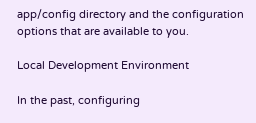app/config directory and the configuration options that are available to you.

Local Development Environment

In the past, configuring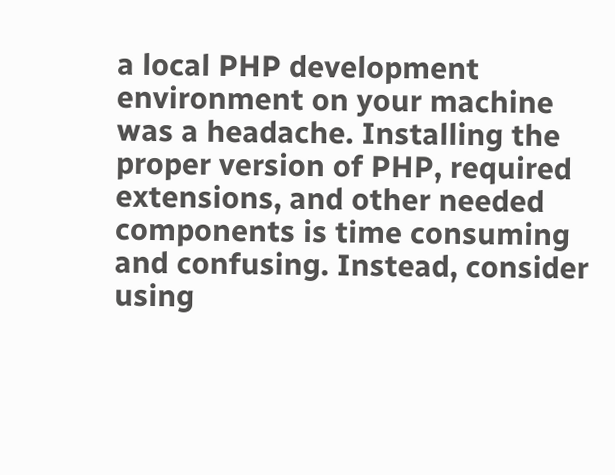a local PHP development environment on your machine was a headache. Installing the proper version of PHP, required extensions, and other needed components is time consuming and confusing. Instead, consider using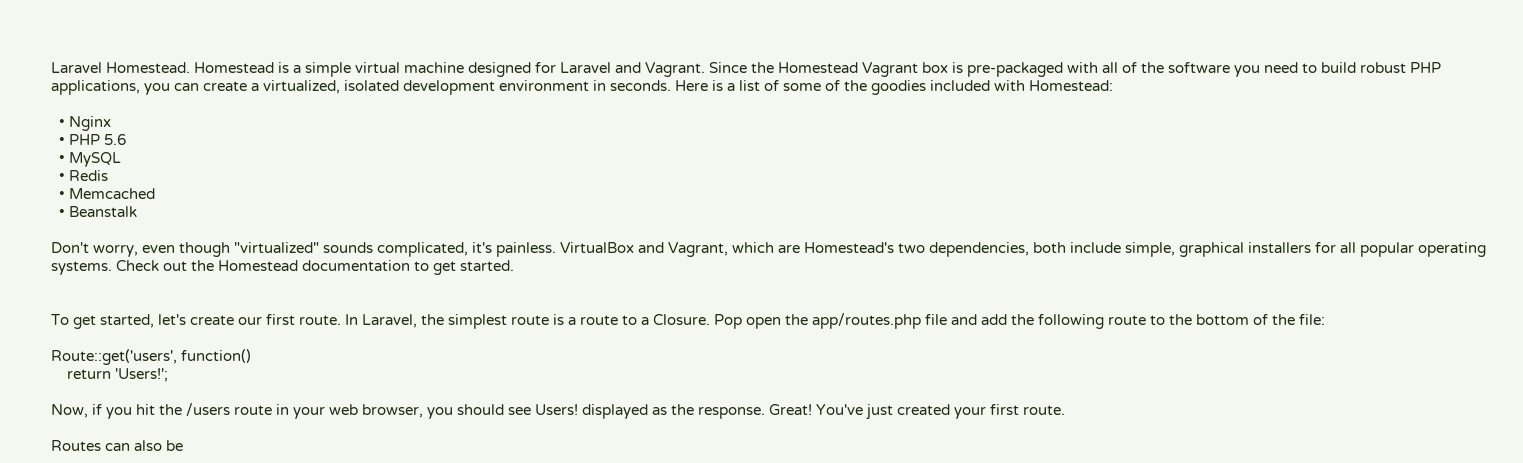Laravel Homestead. Homestead is a simple virtual machine designed for Laravel and Vagrant. Since the Homestead Vagrant box is pre-packaged with all of the software you need to build robust PHP applications, you can create a virtualized, isolated development environment in seconds. Here is a list of some of the goodies included with Homestead:

  • Nginx
  • PHP 5.6
  • MySQL
  • Redis
  • Memcached
  • Beanstalk

Don't worry, even though "virtualized" sounds complicated, it's painless. VirtualBox and Vagrant, which are Homestead's two dependencies, both include simple, graphical installers for all popular operating systems. Check out the Homestead documentation to get started.


To get started, let's create our first route. In Laravel, the simplest route is a route to a Closure. Pop open the app/routes.php file and add the following route to the bottom of the file:

Route::get('users', function()
    return 'Users!';

Now, if you hit the /users route in your web browser, you should see Users! displayed as the response. Great! You've just created your first route.

Routes can also be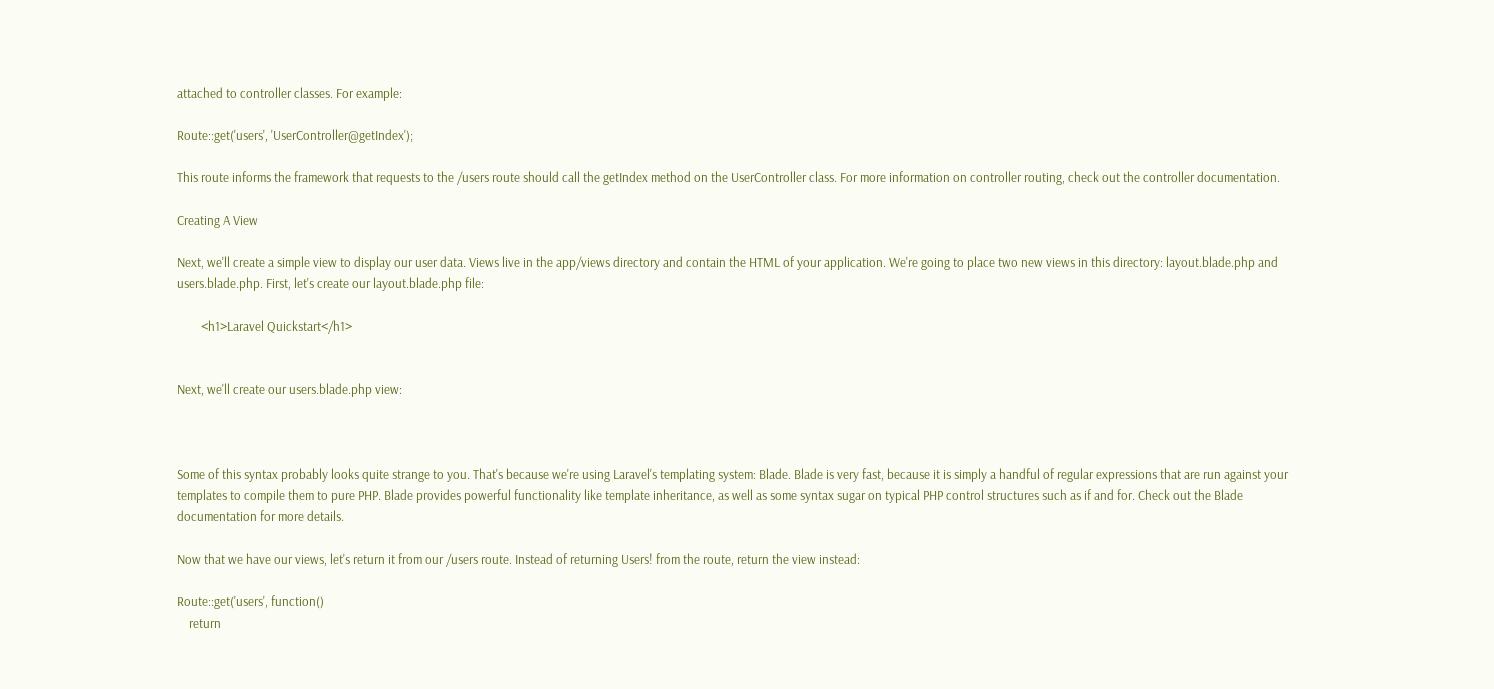attached to controller classes. For example:

Route::get('users', 'UserController@getIndex');

This route informs the framework that requests to the /users route should call the getIndex method on the UserController class. For more information on controller routing, check out the controller documentation.

Creating A View

Next, we'll create a simple view to display our user data. Views live in the app/views directory and contain the HTML of your application. We're going to place two new views in this directory: layout.blade.php and users.blade.php. First, let's create our layout.blade.php file:

        <h1>Laravel Quickstart</h1>


Next, we'll create our users.blade.php view:



Some of this syntax probably looks quite strange to you. That's because we're using Laravel's templating system: Blade. Blade is very fast, because it is simply a handful of regular expressions that are run against your templates to compile them to pure PHP. Blade provides powerful functionality like template inheritance, as well as some syntax sugar on typical PHP control structures such as if and for. Check out the Blade documentation for more details.

Now that we have our views, let's return it from our /users route. Instead of returning Users! from the route, return the view instead:

Route::get('users', function()
    return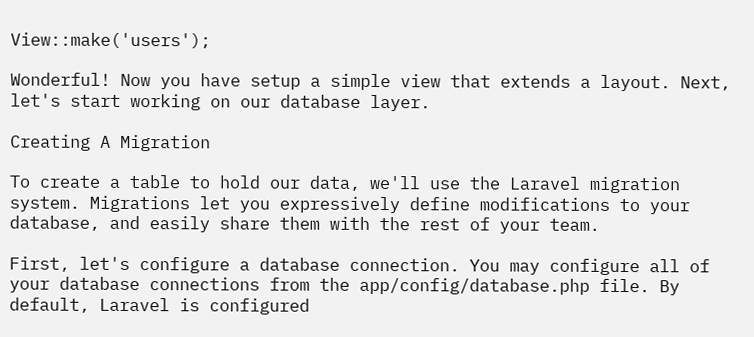View::make('users');

Wonderful! Now you have setup a simple view that extends a layout. Next, let's start working on our database layer.

Creating A Migration

To create a table to hold our data, we'll use the Laravel migration system. Migrations let you expressively define modifications to your database, and easily share them with the rest of your team.

First, let's configure a database connection. You may configure all of your database connections from the app/config/database.php file. By default, Laravel is configured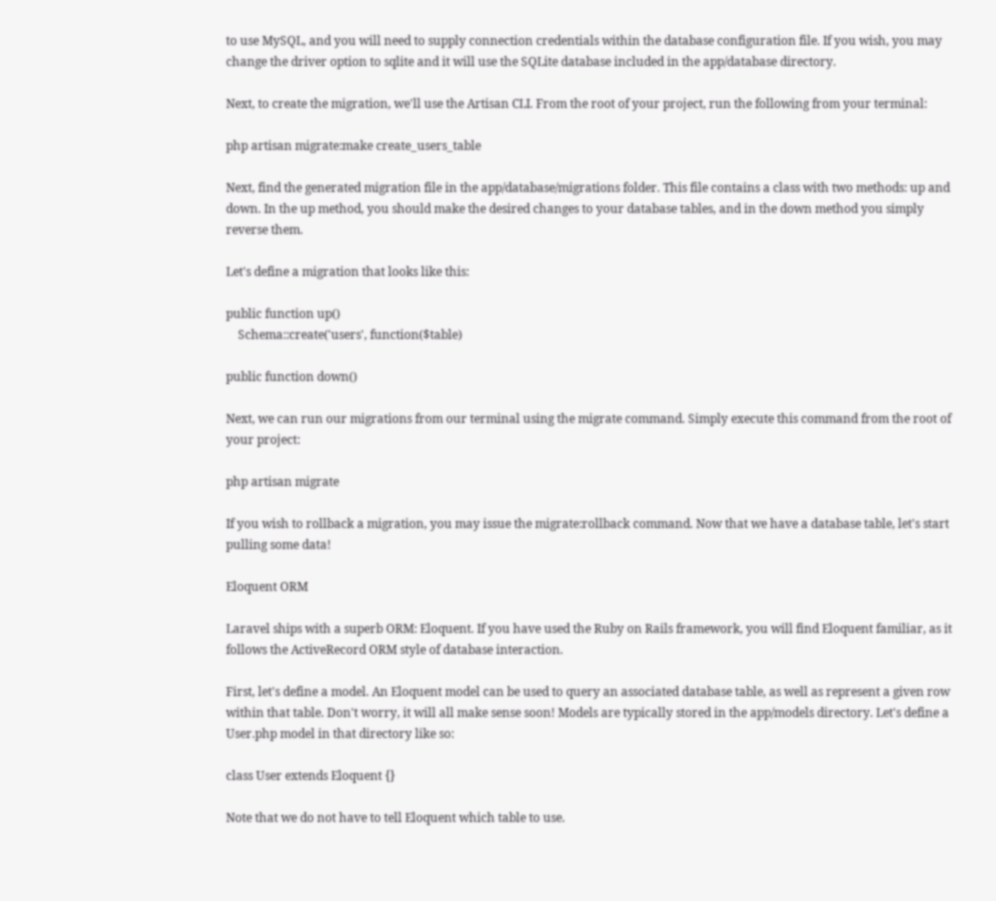to use MySQL, and you will need to supply connection credentials within the database configuration file. If you wish, you may change the driver option to sqlite and it will use the SQLite database included in the app/database directory.

Next, to create the migration, we'll use the Artisan CLI. From the root of your project, run the following from your terminal:

php artisan migrate:make create_users_table

Next, find the generated migration file in the app/database/migrations folder. This file contains a class with two methods: up and down. In the up method, you should make the desired changes to your database tables, and in the down method you simply reverse them.

Let's define a migration that looks like this:

public function up()
    Schema::create('users', function($table)

public function down()

Next, we can run our migrations from our terminal using the migrate command. Simply execute this command from the root of your project:

php artisan migrate

If you wish to rollback a migration, you may issue the migrate:rollback command. Now that we have a database table, let's start pulling some data!

Eloquent ORM

Laravel ships with a superb ORM: Eloquent. If you have used the Ruby on Rails framework, you will find Eloquent familiar, as it follows the ActiveRecord ORM style of database interaction.

First, let's define a model. An Eloquent model can be used to query an associated database table, as well as represent a given row within that table. Don't worry, it will all make sense soon! Models are typically stored in the app/models directory. Let's define a User.php model in that directory like so:

class User extends Eloquent {}

Note that we do not have to tell Eloquent which table to use.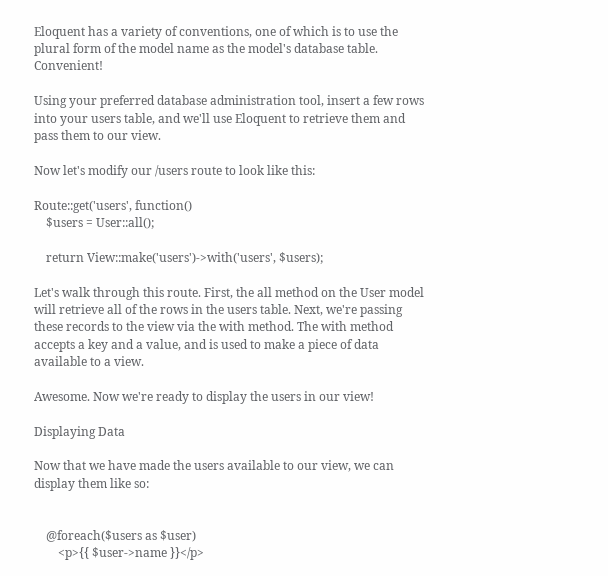Eloquent has a variety of conventions, one of which is to use the plural form of the model name as the model's database table. Convenient!

Using your preferred database administration tool, insert a few rows into your users table, and we'll use Eloquent to retrieve them and pass them to our view.

Now let's modify our /users route to look like this:

Route::get('users', function()
    $users = User::all();

    return View::make('users')->with('users', $users);

Let's walk through this route. First, the all method on the User model will retrieve all of the rows in the users table. Next, we're passing these records to the view via the with method. The with method accepts a key and a value, and is used to make a piece of data available to a view.

Awesome. Now we're ready to display the users in our view!

Displaying Data

Now that we have made the users available to our view, we can display them like so:


    @foreach($users as $user)
        <p>{{ $user->name }}</p>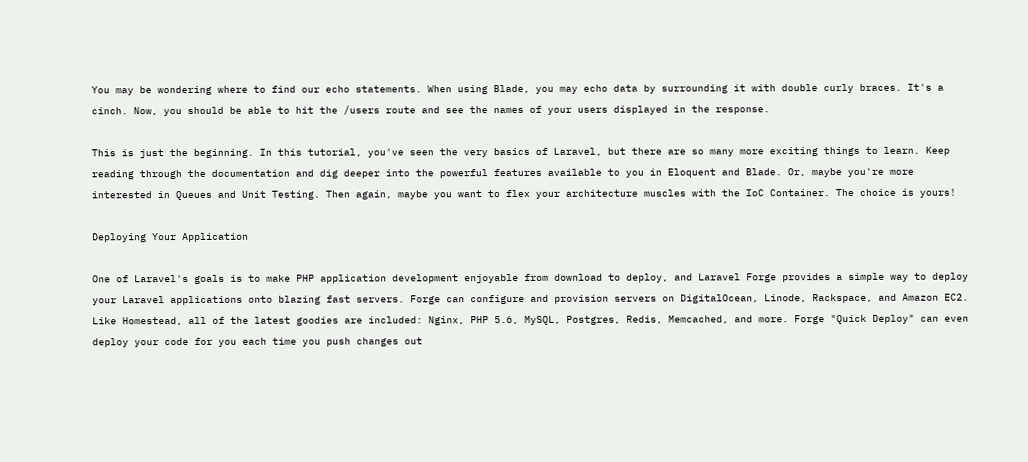You may be wondering where to find our echo statements. When using Blade, you may echo data by surrounding it with double curly braces. It's a cinch. Now, you should be able to hit the /users route and see the names of your users displayed in the response.

This is just the beginning. In this tutorial, you've seen the very basics of Laravel, but there are so many more exciting things to learn. Keep reading through the documentation and dig deeper into the powerful features available to you in Eloquent and Blade. Or, maybe you're more interested in Queues and Unit Testing. Then again, maybe you want to flex your architecture muscles with the IoC Container. The choice is yours!

Deploying Your Application

One of Laravel's goals is to make PHP application development enjoyable from download to deploy, and Laravel Forge provides a simple way to deploy your Laravel applications onto blazing fast servers. Forge can configure and provision servers on DigitalOcean, Linode, Rackspace, and Amazon EC2. Like Homestead, all of the latest goodies are included: Nginx, PHP 5.6, MySQL, Postgres, Redis, Memcached, and more. Forge "Quick Deploy" can even deploy your code for you each time you push changes out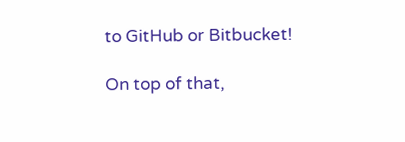to GitHub or Bitbucket!

On top of that,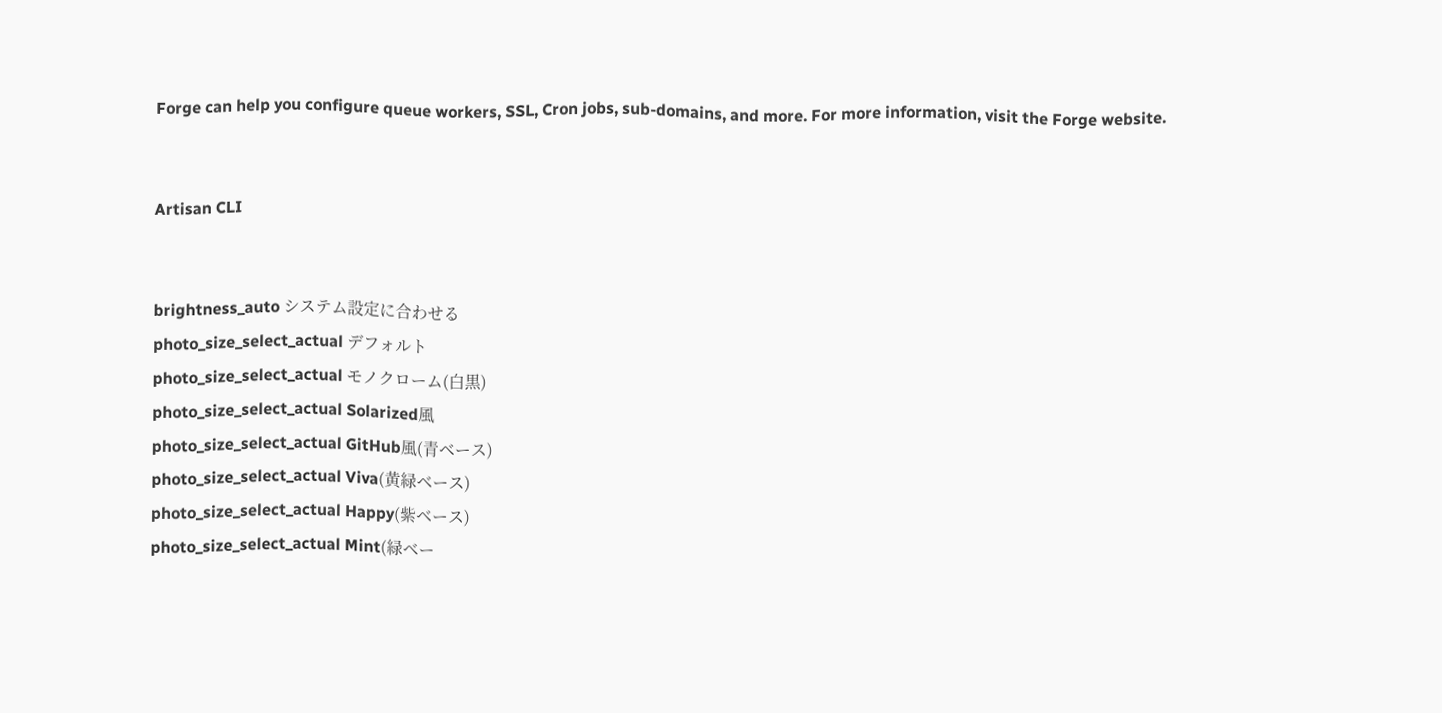Forge can help you configure queue workers, SSL, Cron jobs, sub-domains, and more. For more information, visit the Forge website.


Artisan CLI


brightness_auto システム設定に合わせる
photo_size_select_actual デフォルト
photo_size_select_actual モノクローム(白黒)
photo_size_select_actual Solarized風
photo_size_select_actual GitHub風(青ベース)
photo_size_select_actual Viva(黄緑ベース)
photo_size_select_actual Happy(紫ベース)
photo_size_select_actual Mint(緑ベー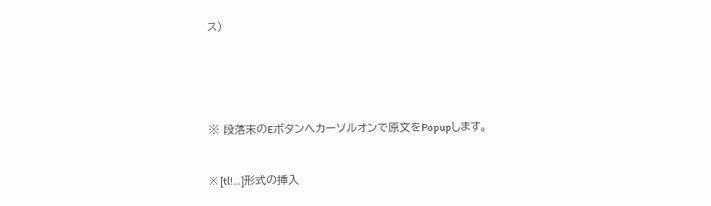ス)





※ 段落末のEボタンへカーソルオンで原文をPopupします。


※ [tl!…]形式の挿入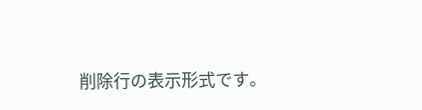削除行の表示形式です。